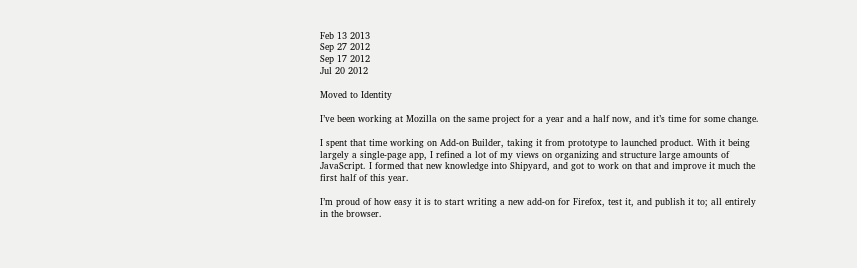Feb 13 2013
Sep 27 2012
Sep 17 2012
Jul 20 2012

Moved to Identity

I’ve been working at Mozilla on the same project for a year and a half now, and it’s time for some change.

I spent that time working on Add-on Builder, taking it from prototype to launched product. With it being largely a single-page app, I refined a lot of my views on organizing and structure large amounts of JavaScript. I formed that new knowledge into Shipyard, and got to work on that and improve it much the first half of this year.

I’m proud of how easy it is to start writing a new add-on for Firefox, test it, and publish it to; all entirely in the browser.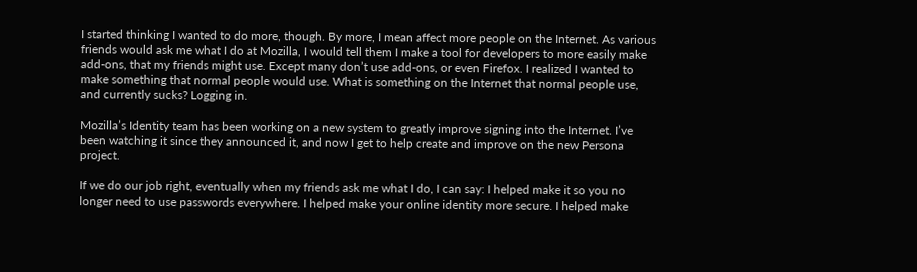I started thinking I wanted to do more, though. By more, I mean affect more people on the Internet. As various friends would ask me what I do at Mozilla, I would tell them I make a tool for developers to more easily make add-ons, that my friends might use. Except many don’t use add-ons, or even Firefox. I realized I wanted to make something that normal people would use. What is something on the Internet that normal people use, and currently sucks? Logging in.

Mozilla’s Identity team has been working on a new system to greatly improve signing into the Internet. I’ve been watching it since they announced it, and now I get to help create and improve on the new Persona project.

If we do our job right, eventually when my friends ask me what I do, I can say: I helped make it so you no longer need to use passwords everywhere. I helped make your online identity more secure. I helped make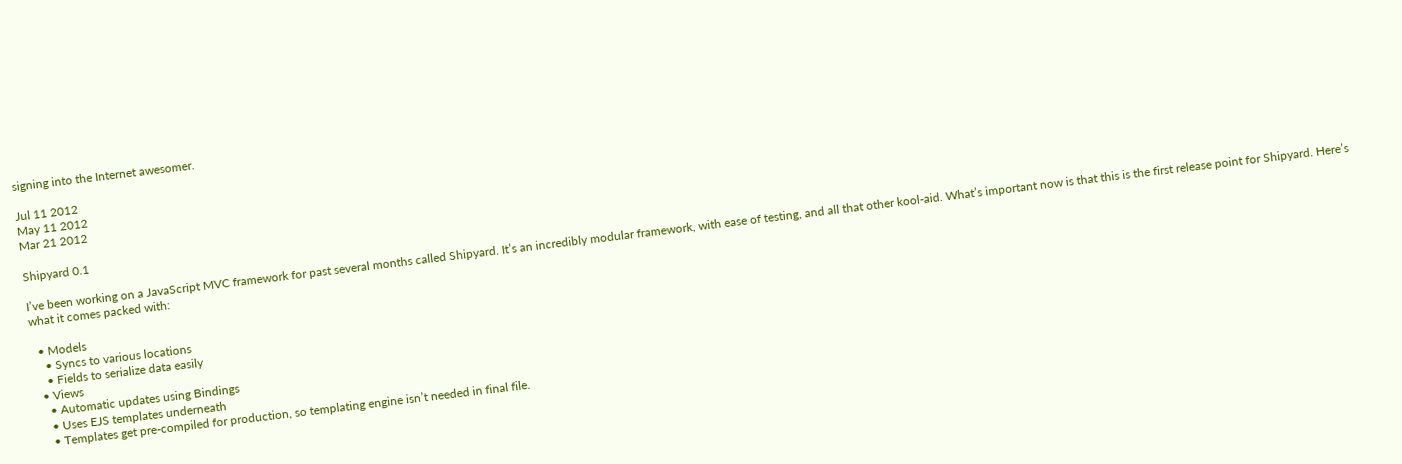signing into the Internet awesomer.

Jul 11 2012
May 11 2012
Mar 21 2012

Shipyard 0.1

I’ve been working on a JavaScript MVC framework for past several months called Shipyard. It’s an incredibly modular framework, with ease of testing, and all that other kool-aid. What’s important now is that this is the first release point for Shipyard. Here’s what it comes packed with:

  • Models
    • Syncs to various locations
    • Fields to serialize data easily
  • Views
    • Automatic updates using Bindings
    • Uses EJS templates underneath
    • Templates get pre-compiled for production, so templating engine isn’t needed in final file.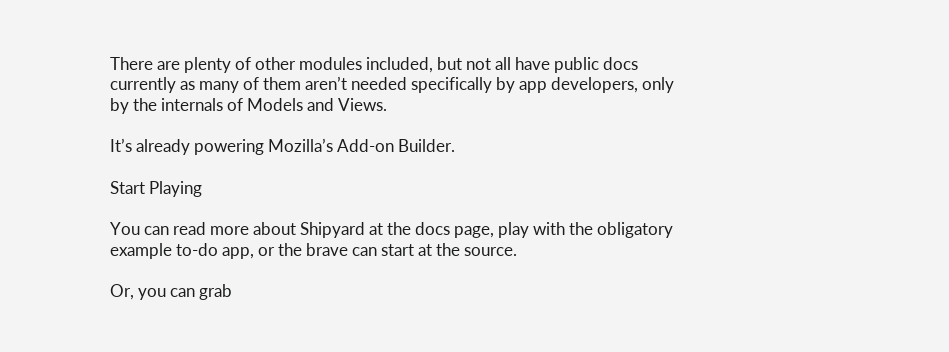There are plenty of other modules included, but not all have public docs currently as many of them aren’t needed specifically by app developers, only by the internals of Models and Views.

It’s already powering Mozilla’s Add-on Builder.

Start Playing

You can read more about Shipyard at the docs page, play with the obligatory example to-do app, or the brave can start at the source.

Or, you can grab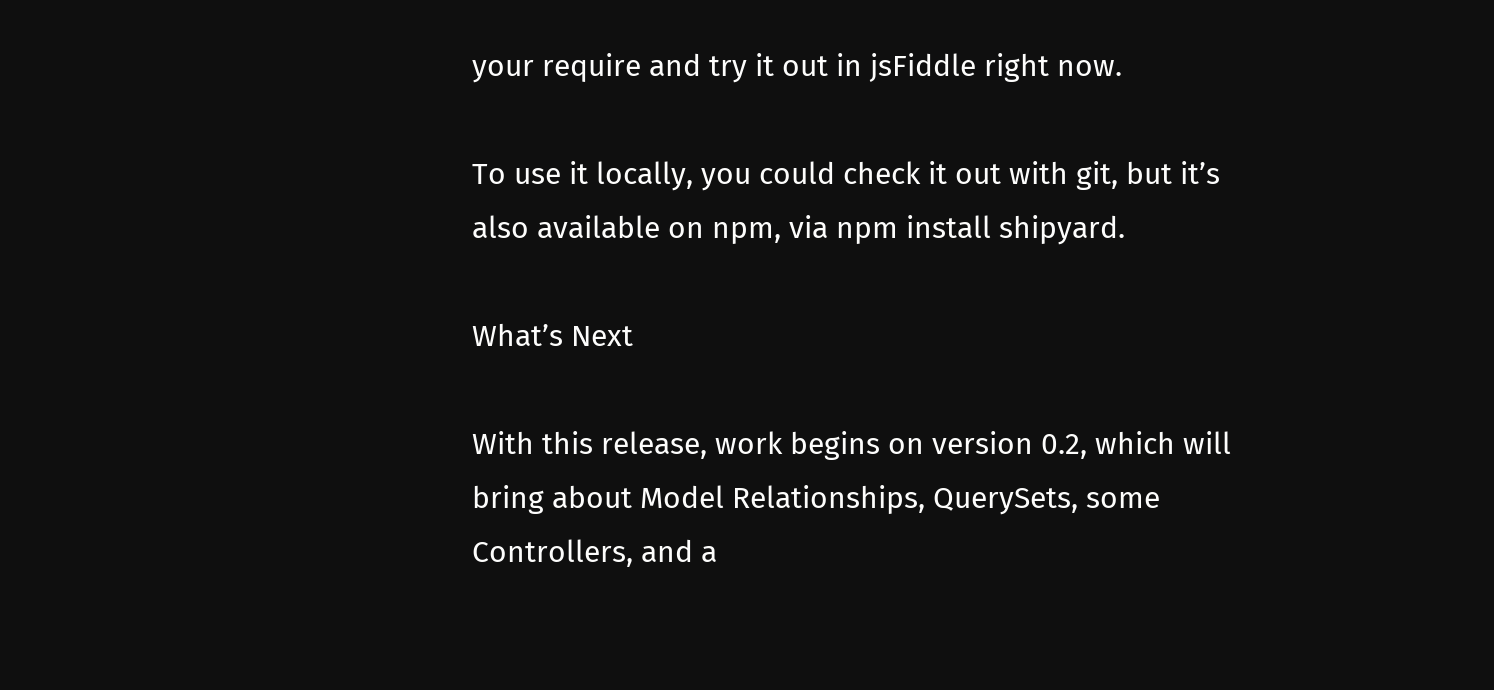your require and try it out in jsFiddle right now.

To use it locally, you could check it out with git, but it’s also available on npm, via npm install shipyard.

What’s Next

With this release, work begins on version 0.2, which will bring about Model Relationships, QuerySets, some Controllers, and a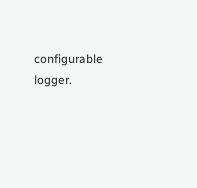configurable logger.